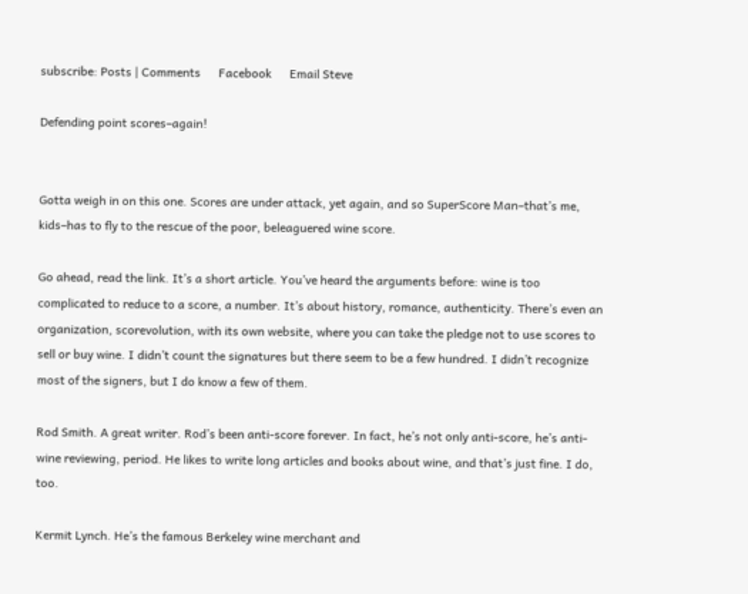subscribe: Posts | Comments      Facebook      Email Steve

Defending point scores–again!


Gotta weigh in on this one. Scores are under attack, yet again, and so SuperScore Man–that’s me, kids–has to fly to the rescue of the poor, beleaguered wine score.

Go ahead, read the link. It’s a short article. You’ve heard the arguments before: wine is too complicated to reduce to a score, a number. It’s about history, romance, authenticity. There’s even an organization, scorevolution, with its own website, where you can take the pledge not to use scores to sell or buy wine. I didn’t count the signatures but there seem to be a few hundred. I didn’t recognize most of the signers, but I do know a few of them.

Rod Smith. A great writer. Rod’s been anti-score forever. In fact, he’s not only anti-score, he’s anti-wine reviewing, period. He likes to write long articles and books about wine, and that’s just fine. I do, too.

Kermit Lynch. He’s the famous Berkeley wine merchant and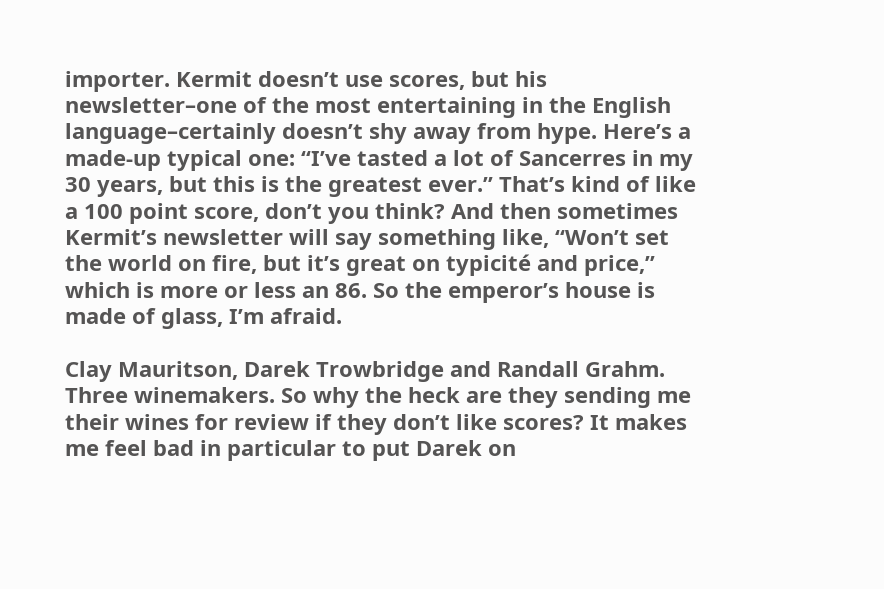importer. Kermit doesn’t use scores, but his newsletter–one of the most entertaining in the English language–certainly doesn’t shy away from hype. Here’s a made-up typical one: “I’ve tasted a lot of Sancerres in my 30 years, but this is the greatest ever.” That’s kind of like a 100 point score, don’t you think? And then sometimes Kermit’s newsletter will say something like, “Won’t set the world on fire, but it’s great on typicité and price,” which is more or less an 86. So the emperor’s house is made of glass, I’m afraid.

Clay Mauritson, Darek Trowbridge and Randall Grahm. Three winemakers. So why the heck are they sending me their wines for review if they don’t like scores? It makes me feel bad in particular to put Darek on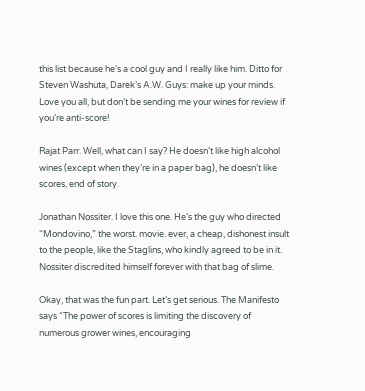this list because he’s a cool guy and I really like him. Ditto for Steven Washuta, Darek’s A.W. Guys: make up your minds. Love you all, but don’t be sending me your wines for review if you’re anti-score!

Rajat Parr. Well, what can I say? He doesn’t like high alcohol wines (except when they’re in a paper bag), he doesn’t like scores, end of story.

Jonathan Nossiter. I love this one. He’s the guy who directed “Mondovino,” the worst. movie. ever, a cheap, dishonest insult to the people, like the Staglins, who kindly agreed to be in it. Nossiter discredited himself forever with that bag of slime.

Okay, that was the fun part. Let’s get serious. The Manifesto says “The power of scores is limiting the discovery of numerous grower wines, encouraging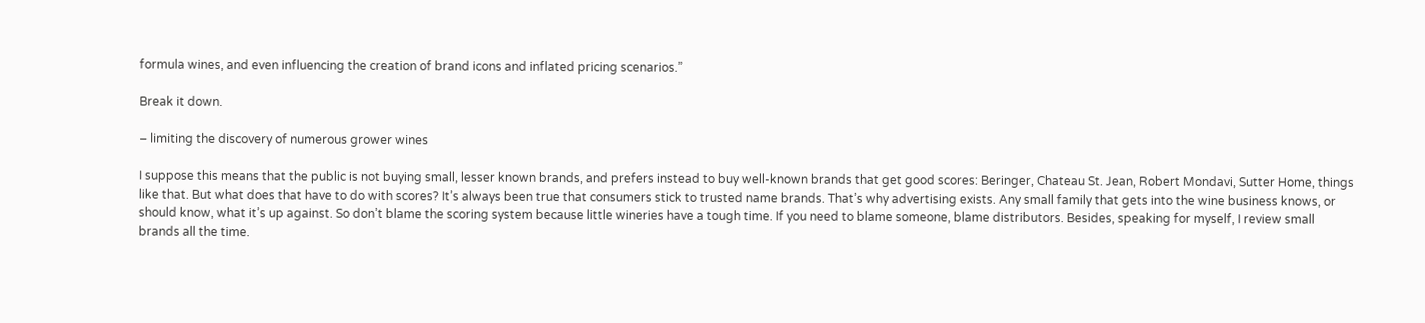formula wines, and even influencing the creation of brand icons and inflated pricing scenarios.”

Break it down.

– limiting the discovery of numerous grower wines

I suppose this means that the public is not buying small, lesser known brands, and prefers instead to buy well-known brands that get good scores: Beringer, Chateau St. Jean, Robert Mondavi, Sutter Home, things like that. But what does that have to do with scores? It’s always been true that consumers stick to trusted name brands. That’s why advertising exists. Any small family that gets into the wine business knows, or should know, what it’s up against. So don’t blame the scoring system because little wineries have a tough time. If you need to blame someone, blame distributors. Besides, speaking for myself, I review small brands all the time.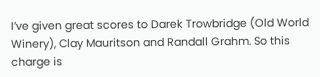I’ve given great scores to Darek Trowbridge (Old World Winery), Clay Mauritson and Randall Grahm. So this charge is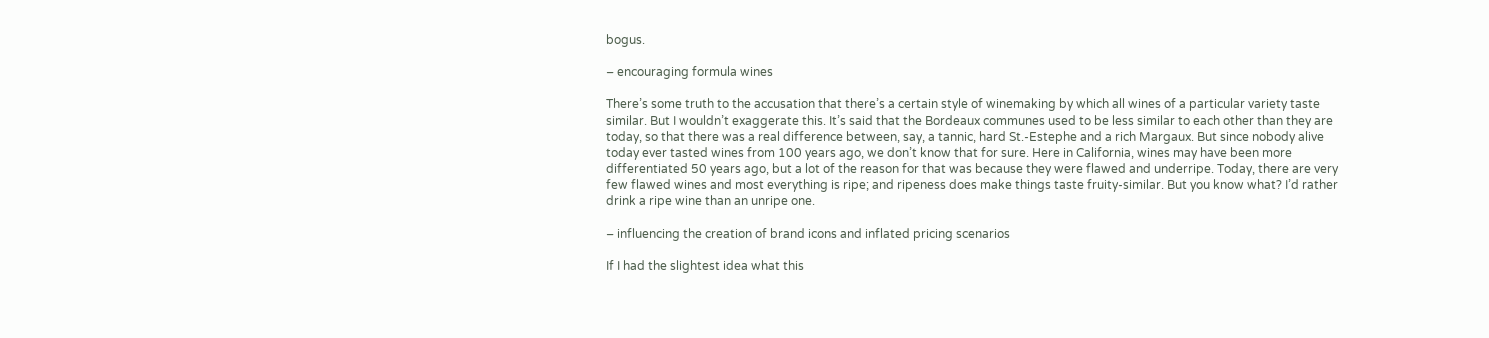bogus.

– encouraging formula wines

There’s some truth to the accusation that there’s a certain style of winemaking by which all wines of a particular variety taste similar. But I wouldn’t exaggerate this. It’s said that the Bordeaux communes used to be less similar to each other than they are today, so that there was a real difference between, say, a tannic, hard St.-Estephe and a rich Margaux. But since nobody alive today ever tasted wines from 100 years ago, we don’t know that for sure. Here in California, wines may have been more differentiated 50 years ago, but a lot of the reason for that was because they were flawed and underripe. Today, there are very few flawed wines and most everything is ripe; and ripeness does make things taste fruity-similar. But you know what? I’d rather drink a ripe wine than an unripe one.

– influencing the creation of brand icons and inflated pricing scenarios

If I had the slightest idea what this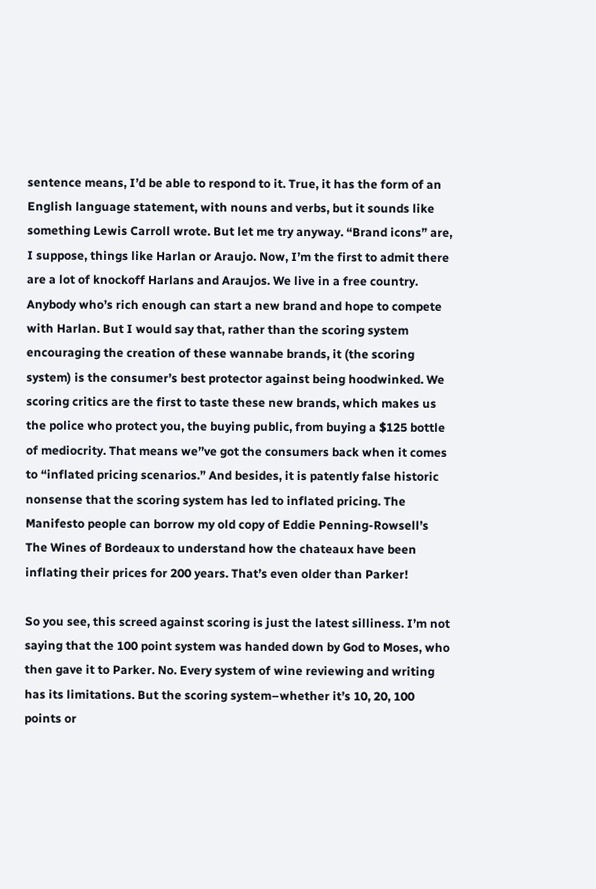sentence means, I’d be able to respond to it. True, it has the form of an English language statement, with nouns and verbs, but it sounds like something Lewis Carroll wrote. But let me try anyway. “Brand icons” are, I suppose, things like Harlan or Araujo. Now, I’m the first to admit there are a lot of knockoff Harlans and Araujos. We live in a free country. Anybody who’s rich enough can start a new brand and hope to compete with Harlan. But I would say that, rather than the scoring system encouraging the creation of these wannabe brands, it (the scoring system) is the consumer’s best protector against being hoodwinked. We scoring critics are the first to taste these new brands, which makes us the police who protect you, the buying public, from buying a $125 bottle of mediocrity. That means we’’ve got the consumers back when it comes to “inflated pricing scenarios.” And besides, it is patently false historic nonsense that the scoring system has led to inflated pricing. The Manifesto people can borrow my old copy of Eddie Penning-Rowsell’s The Wines of Bordeaux to understand how the chateaux have been inflating their prices for 200 years. That’s even older than Parker!

So you see, this screed against scoring is just the latest silliness. I’m not saying that the 100 point system was handed down by God to Moses, who then gave it to Parker. No. Every system of wine reviewing and writing has its limitations. But the scoring system–whether it’s 10, 20, 100 points or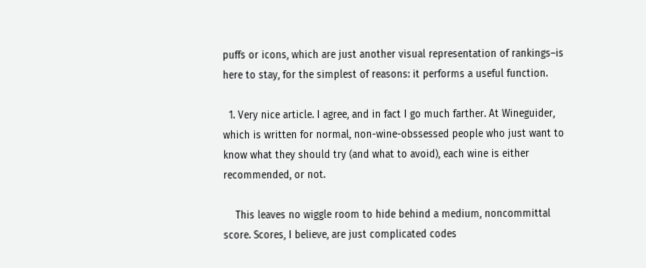puffs or icons, which are just another visual representation of rankings–is here to stay, for the simplest of reasons: it performs a useful function.

  1. Very nice article. I agree, and in fact I go much farther. At Wineguider, which is written for normal, non-wine-obssessed people who just want to know what they should try (and what to avoid), each wine is either recommended, or not.

    This leaves no wiggle room to hide behind a medium, noncommittal score. Scores, I believe, are just complicated codes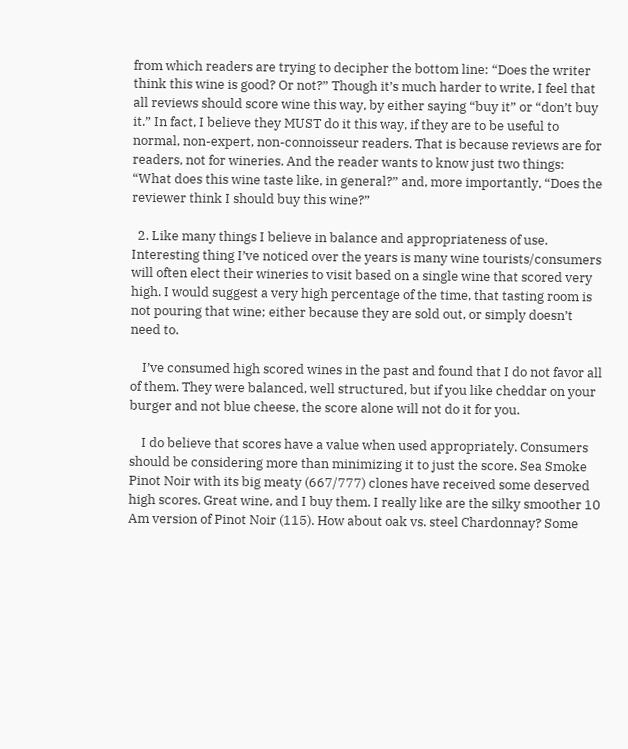from which readers are trying to decipher the bottom line: “Does the writer think this wine is good? Or not?” Though it’s much harder to write, I feel that all reviews should score wine this way, by either saying “buy it” or “don’t buy it.” In fact, I believe they MUST do it this way, if they are to be useful to normal, non-expert, non-connoisseur readers. That is because reviews are for readers, not for wineries. And the reader wants to know just two things: “What does this wine taste like, in general?” and, more importantly, “Does the reviewer think I should buy this wine?”

  2. Like many things I believe in balance and appropriateness of use. Interesting thing I’ve noticed over the years is many wine tourists/consumers will often elect their wineries to visit based on a single wine that scored very high. I would suggest a very high percentage of the time, that tasting room is not pouring that wine; either because they are sold out, or simply doesn’t need to.

    I’ve consumed high scored wines in the past and found that I do not favor all of them. They were balanced, well structured, but if you like cheddar on your burger and not blue cheese, the score alone will not do it for you.

    I do believe that scores have a value when used appropriately. Consumers should be considering more than minimizing it to just the score. Sea Smoke Pinot Noir with its big meaty (667/777) clones have received some deserved high scores. Great wine, and I buy them. I really like are the silky smoother 10 Am version of Pinot Noir (115). How about oak vs. steel Chardonnay? Some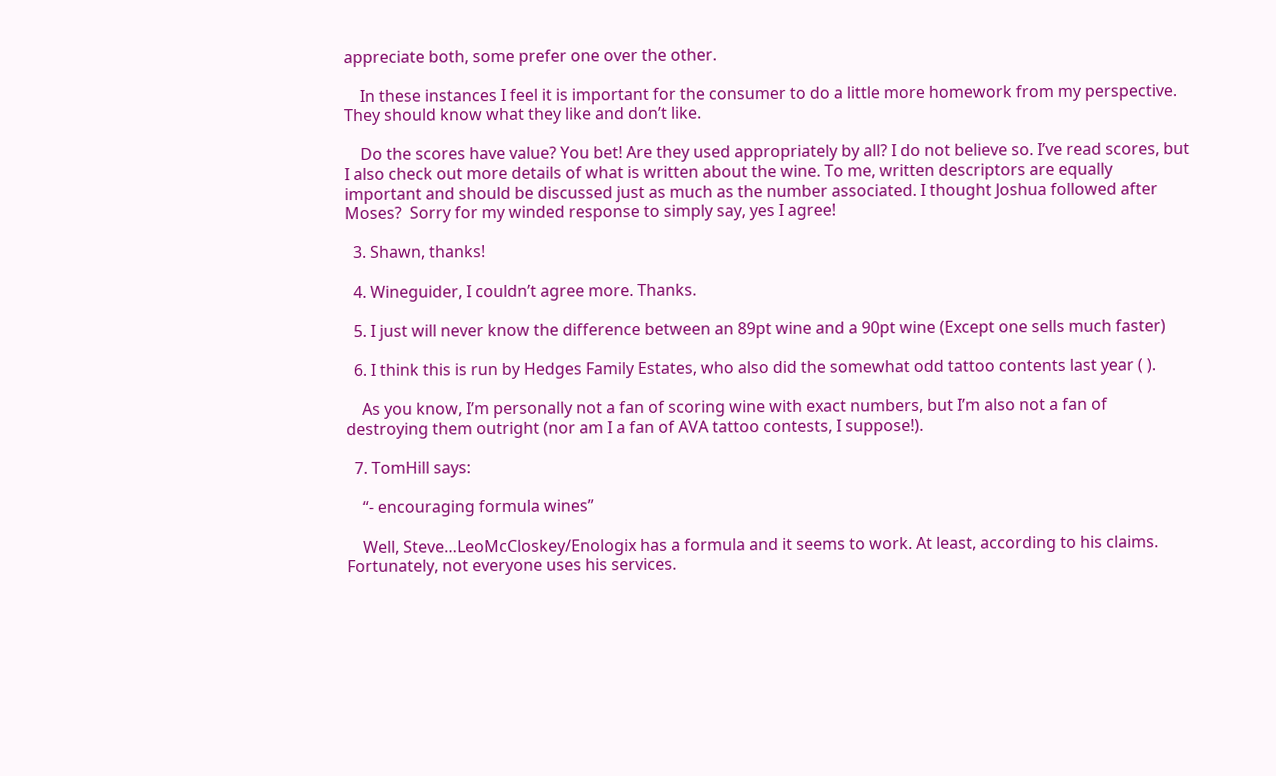appreciate both, some prefer one over the other.

    In these instances I feel it is important for the consumer to do a little more homework from my perspective. They should know what they like and don’t like.

    Do the scores have value? You bet! Are they used appropriately by all? I do not believe so. I’ve read scores, but I also check out more details of what is written about the wine. To me, written descriptors are equally important and should be discussed just as much as the number associated. I thought Joshua followed after Moses?  Sorry for my winded response to simply say, yes I agree!

  3. Shawn, thanks!

  4. Wineguider, I couldn’t agree more. Thanks.

  5. I just will never know the difference between an 89pt wine and a 90pt wine (Except one sells much faster)

  6. I think this is run by Hedges Family Estates, who also did the somewhat odd tattoo contents last year ( ).

    As you know, I’m personally not a fan of scoring wine with exact numbers, but I’m also not a fan of destroying them outright (nor am I a fan of AVA tattoo contests, I suppose!).

  7. TomHill says:

    “- encouraging formula wines”

    Well, Steve…LeoMcCloskey/Enologix has a formula and it seems to work. At least, according to his claims. Fortunately, not everyone uses his services.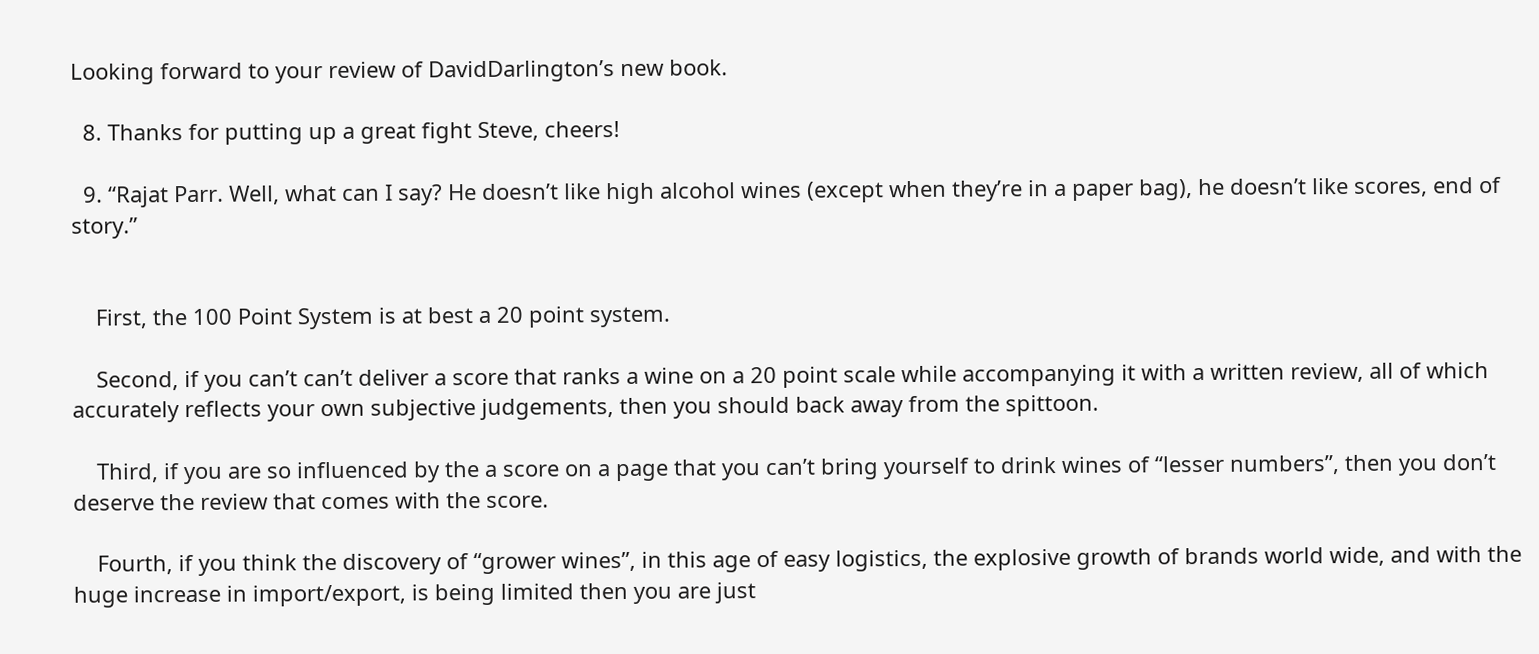Looking forward to your review of DavidDarlington’s new book.

  8. Thanks for putting up a great fight Steve, cheers!

  9. “Rajat Parr. Well, what can I say? He doesn’t like high alcohol wines (except when they’re in a paper bag), he doesn’t like scores, end of story.”


    First, the 100 Point System is at best a 20 point system.

    Second, if you can’t can’t deliver a score that ranks a wine on a 20 point scale while accompanying it with a written review, all of which accurately reflects your own subjective judgements, then you should back away from the spittoon.

    Third, if you are so influenced by the a score on a page that you can’t bring yourself to drink wines of “lesser numbers”, then you don’t deserve the review that comes with the score.

    Fourth, if you think the discovery of “grower wines”, in this age of easy logistics, the explosive growth of brands world wide, and with the huge increase in import/export, is being limited then you are just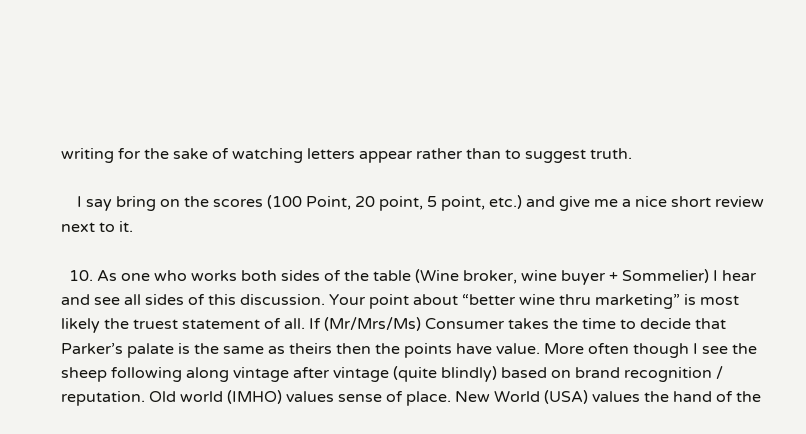writing for the sake of watching letters appear rather than to suggest truth.

    I say bring on the scores (100 Point, 20 point, 5 point, etc.) and give me a nice short review next to it.

  10. As one who works both sides of the table (Wine broker, wine buyer + Sommelier) I hear and see all sides of this discussion. Your point about “better wine thru marketing” is most likely the truest statement of all. If (Mr/Mrs/Ms) Consumer takes the time to decide that Parker’s palate is the same as theirs then the points have value. More often though I see the sheep following along vintage after vintage (quite blindly) based on brand recognition / reputation. Old world (IMHO) values sense of place. New World (USA) values the hand of the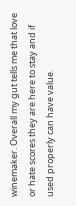winemaker. Overall my gut tells me that love or hate scores they are here to stay and if used properly can have value.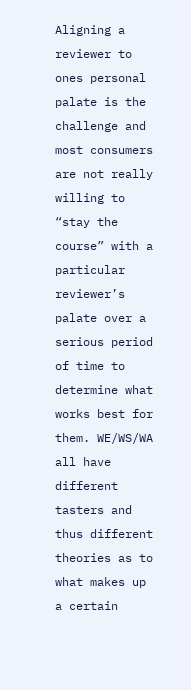Aligning a reviewer to ones personal palate is the challenge and most consumers are not really willing to “stay the course” with a particular reviewer’s palate over a serious period of time to determine what works best for them. WE/WS/WA all have different tasters and thus different theories as to what makes up a certain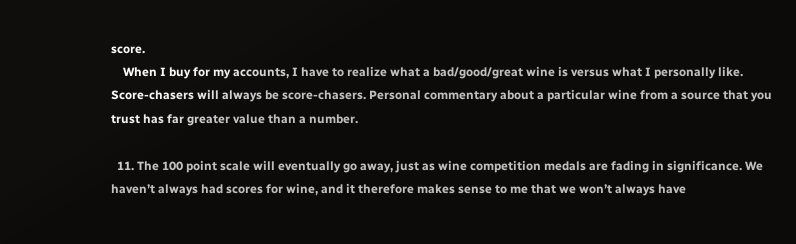score.
    When I buy for my accounts, I have to realize what a bad/good/great wine is versus what I personally like. Score-chasers will always be score-chasers. Personal commentary about a particular wine from a source that you trust has far greater value than a number.

  11. The 100 point scale will eventually go away, just as wine competition medals are fading in significance. We haven’t always had scores for wine, and it therefore makes sense to me that we won’t always have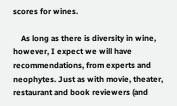scores for wines.

    As long as there is diversity in wine, however, I expect we will have recommendations, from experts and neophytes. Just as with movie, theater, restaurant and book reviewers (and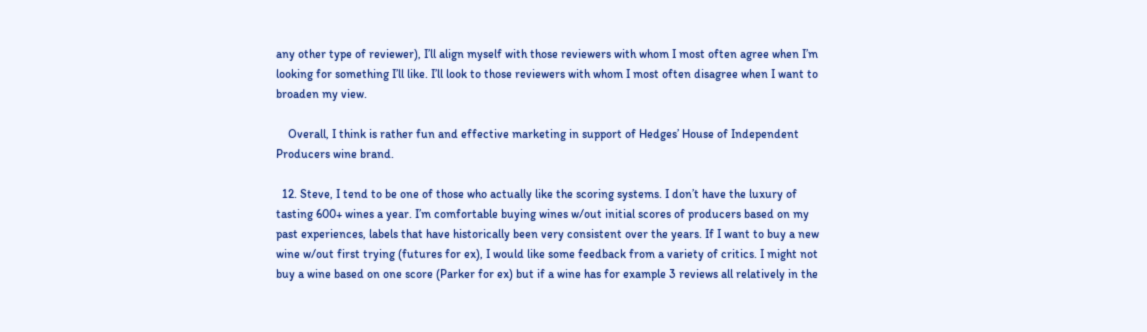any other type of reviewer), I’ll align myself with those reviewers with whom I most often agree when I’m looking for something I’ll like. I’ll look to those reviewers with whom I most often disagree when I want to broaden my view.

    Overall, I think is rather fun and effective marketing in support of Hedges’ House of Independent Producers wine brand.

  12. Steve, I tend to be one of those who actually like the scoring systems. I don’t have the luxury of tasting 600+ wines a year. I’m comfortable buying wines w/out initial scores of producers based on my past experiences, labels that have historically been very consistent over the years. If I want to buy a new wine w/out first trying (futures for ex), I would like some feedback from a variety of critics. I might not buy a wine based on one score (Parker for ex) but if a wine has for example 3 reviews all relatively in the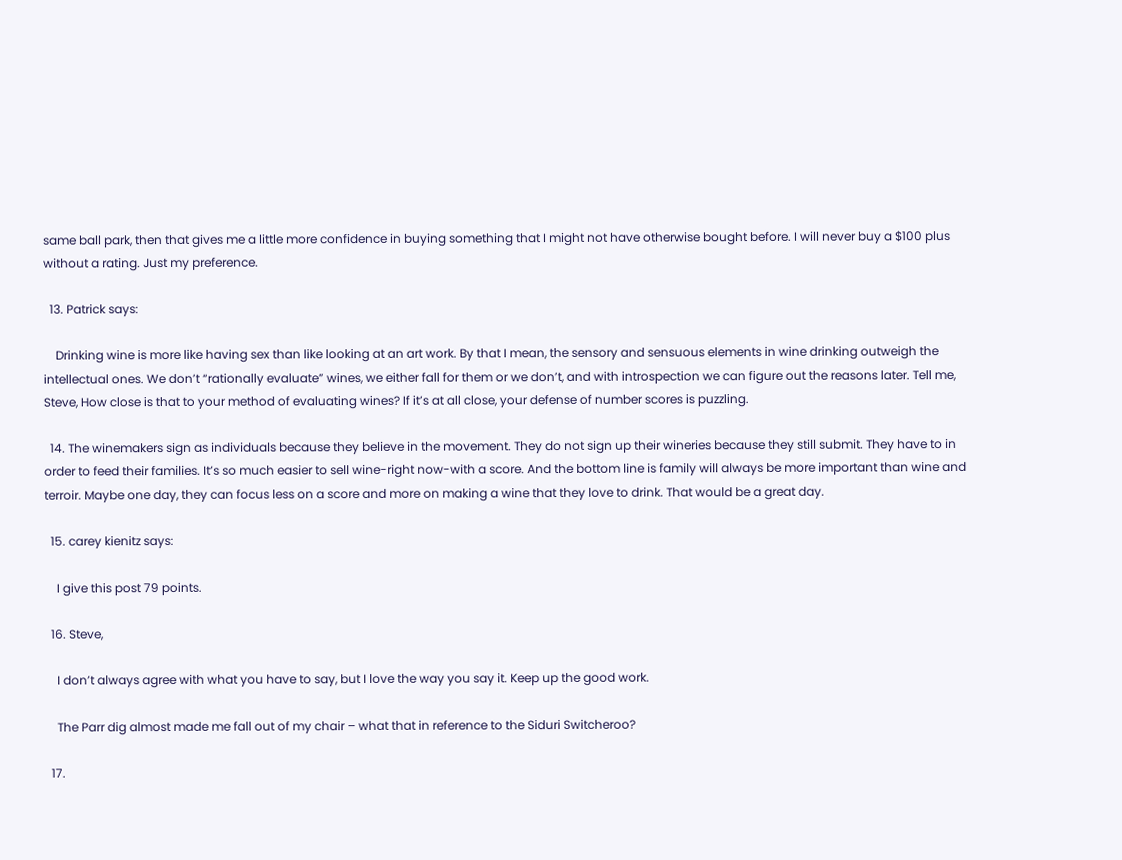same ball park, then that gives me a little more confidence in buying something that I might not have otherwise bought before. I will never buy a $100 plus without a rating. Just my preference.

  13. Patrick says:

    Drinking wine is more like having sex than like looking at an art work. By that I mean, the sensory and sensuous elements in wine drinking outweigh the intellectual ones. We don’t “rationally evaluate” wines, we either fall for them or we don’t, and with introspection we can figure out the reasons later. Tell me, Steve, How close is that to your method of evaluating wines? If it’s at all close, your defense of number scores is puzzling.

  14. The winemakers sign as individuals because they believe in the movement. They do not sign up their wineries because they still submit. They have to in order to feed their families. It’s so much easier to sell wine-right now-with a score. And the bottom line is family will always be more important than wine and terroir. Maybe one day, they can focus less on a score and more on making a wine that they love to drink. That would be a great day.

  15. carey kienitz says:

    I give this post 79 points.

  16. Steve,

    I don’t always agree with what you have to say, but I love the way you say it. Keep up the good work.

    The Parr dig almost made me fall out of my chair – what that in reference to the Siduri Switcheroo?

  17.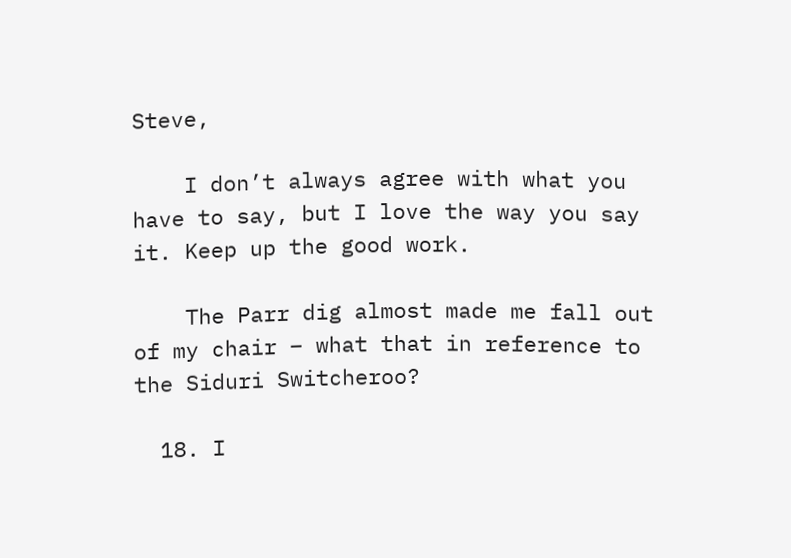Steve,

    I don’t always agree with what you have to say, but I love the way you say it. Keep up the good work.

    The Parr dig almost made me fall out of my chair – what that in reference to the Siduri Switcheroo?

  18. I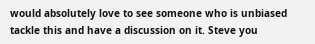would absolutely love to see someone who is unbiased tackle this and have a discussion on it. Steve you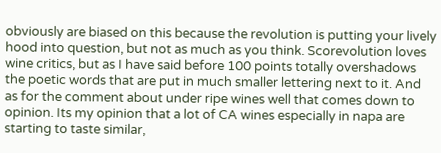obviously are biased on this because the revolution is putting your lively hood into question, but not as much as you think. Scorevolution loves wine critics, but as I have said before 100 points totally overshadows the poetic words that are put in much smaller lettering next to it. And as for the comment about under ripe wines well that comes down to opinion. Its my opinion that a lot of CA wines especially in napa are starting to taste similar,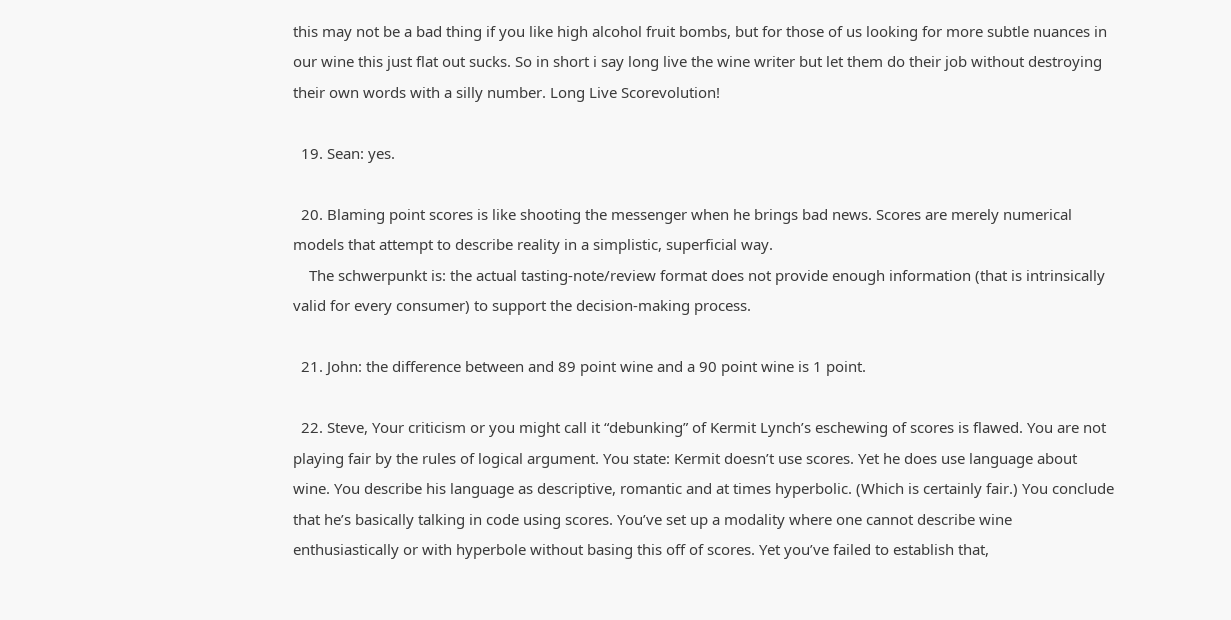this may not be a bad thing if you like high alcohol fruit bombs, but for those of us looking for more subtle nuances in our wine this just flat out sucks. So in short i say long live the wine writer but let them do their job without destroying their own words with a silly number. Long Live Scorevolution!

  19. Sean: yes.

  20. Blaming point scores is like shooting the messenger when he brings bad news. Scores are merely numerical models that attempt to describe reality in a simplistic, superficial way.
    The schwerpunkt is: the actual tasting-note/review format does not provide enough information (that is intrinsically valid for every consumer) to support the decision-making process.

  21. John: the difference between and 89 point wine and a 90 point wine is 1 point.

  22. Steve, Your criticism or you might call it “debunking” of Kermit Lynch’s eschewing of scores is flawed. You are not playing fair by the rules of logical argument. You state: Kermit doesn’t use scores. Yet he does use language about wine. You describe his language as descriptive, romantic and at times hyperbolic. (Which is certainly fair.) You conclude that he’s basically talking in code using scores. You’ve set up a modality where one cannot describe wine enthusiastically or with hyperbole without basing this off of scores. Yet you’ve failed to establish that,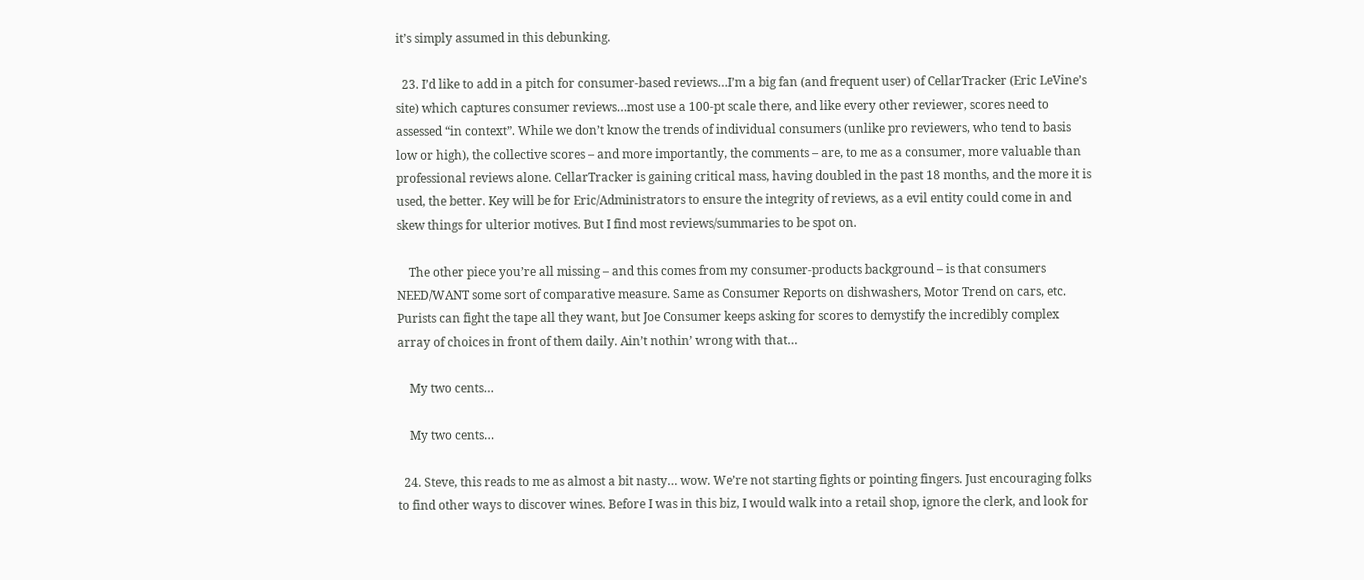it’s simply assumed in this debunking.

  23. I’d like to add in a pitch for consumer-based reviews…I’m a big fan (and frequent user) of CellarTracker (Eric LeVine’s site) which captures consumer reviews…most use a 100-pt scale there, and like every other reviewer, scores need to assessed “in context”. While we don’t know the trends of individual consumers (unlike pro reviewers, who tend to basis low or high), the collective scores – and more importantly, the comments – are, to me as a consumer, more valuable than professional reviews alone. CellarTracker is gaining critical mass, having doubled in the past 18 months, and the more it is used, the better. Key will be for Eric/Administrators to ensure the integrity of reviews, as a evil entity could come in and skew things for ulterior motives. But I find most reviews/summaries to be spot on.

    The other piece you’re all missing – and this comes from my consumer-products background – is that consumers NEED/WANT some sort of comparative measure. Same as Consumer Reports on dishwashers, Motor Trend on cars, etc. Purists can fight the tape all they want, but Joe Consumer keeps asking for scores to demystify the incredibly complex array of choices in front of them daily. Ain’t nothin’ wrong with that…

    My two cents…

    My two cents…

  24. Steve, this reads to me as almost a bit nasty… wow. We’re not starting fights or pointing fingers. Just encouraging folks to find other ways to discover wines. Before I was in this biz, I would walk into a retail shop, ignore the clerk, and look for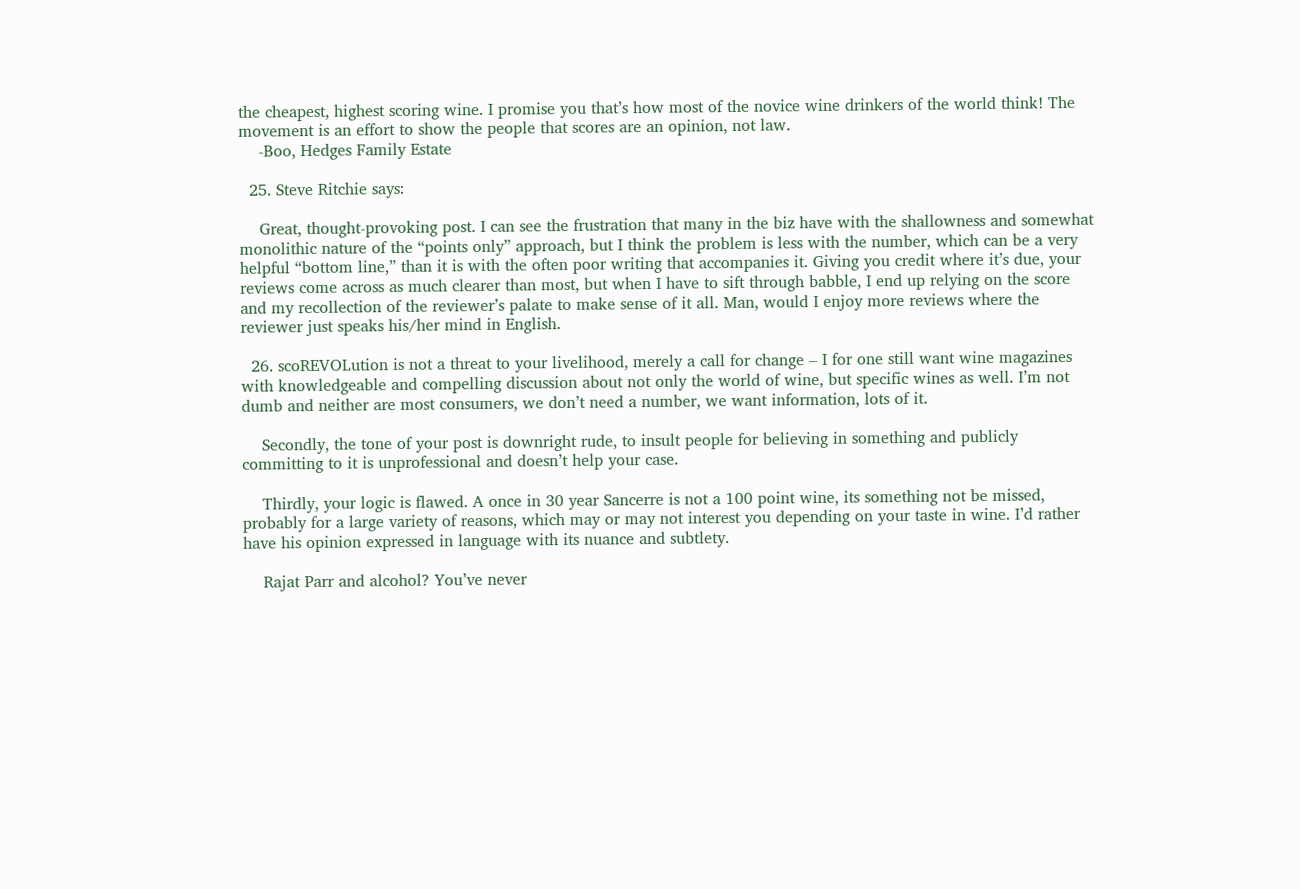the cheapest, highest scoring wine. I promise you that’s how most of the novice wine drinkers of the world think! The movement is an effort to show the people that scores are an opinion, not law.
    -Boo, Hedges Family Estate

  25. Steve Ritchie says:

    Great, thought-provoking post. I can see the frustration that many in the biz have with the shallowness and somewhat monolithic nature of the “points only” approach, but I think the problem is less with the number, which can be a very helpful “bottom line,” than it is with the often poor writing that accompanies it. Giving you credit where it’s due, your reviews come across as much clearer than most, but when I have to sift through babble, I end up relying on the score and my recollection of the reviewer’s palate to make sense of it all. Man, would I enjoy more reviews where the reviewer just speaks his/her mind in English.

  26. scoREVOLution is not a threat to your livelihood, merely a call for change – I for one still want wine magazines with knowledgeable and compelling discussion about not only the world of wine, but specific wines as well. I’m not dumb and neither are most consumers, we don’t need a number, we want information, lots of it.

    Secondly, the tone of your post is downright rude, to insult people for believing in something and publicly committing to it is unprofessional and doesn’t help your case.

    Thirdly, your logic is flawed. A once in 30 year Sancerre is not a 100 point wine, its something not be missed, probably for a large variety of reasons, which may or may not interest you depending on your taste in wine. I’d rather have his opinion expressed in language with its nuance and subtlety.

    Rajat Parr and alcohol? You’ve never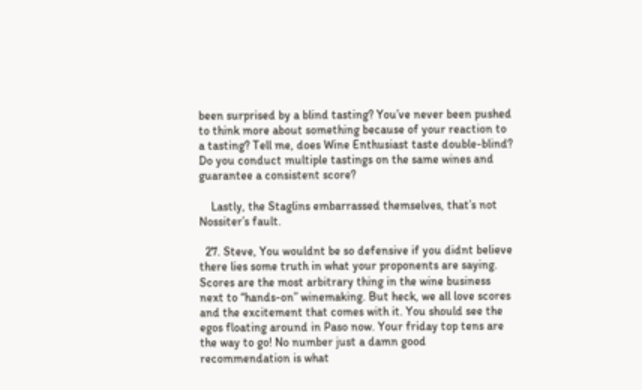been surprised by a blind tasting? You’ve never been pushed to think more about something because of your reaction to a tasting? Tell me, does Wine Enthusiast taste double-blind? Do you conduct multiple tastings on the same wines and guarantee a consistent score?

    Lastly, the Staglins embarrassed themselves, that’s not Nossiter’s fault.

  27. Steve, You wouldnt be so defensive if you didnt believe there lies some truth in what your proponents are saying. Scores are the most arbitrary thing in the wine business next to “hands-on” winemaking. But heck, we all love scores and the excitement that comes with it. You should see the egos floating around in Paso now. Your friday top tens are the way to go! No number just a damn good recommendation is what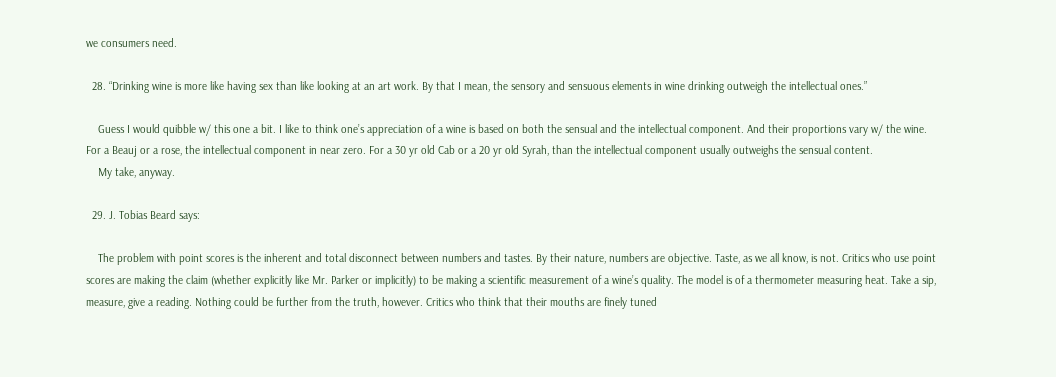we consumers need.

  28. “Drinking wine is more like having sex than like looking at an art work. By that I mean, the sensory and sensuous elements in wine drinking outweigh the intellectual ones.”

    Guess I would quibble w/ this one a bit. I like to think one’s appreciation of a wine is based on both the sensual and the intellectual component. And their proportions vary w/ the wine. For a Beauj or a rose, the intellectual component in near zero. For a 30 yr old Cab or a 20 yr old Syrah, than the intellectual component usually outweighs the sensual content.
    My take, anyway.

  29. J. Tobias Beard says:

    The problem with point scores is the inherent and total disconnect between numbers and tastes. By their nature, numbers are objective. Taste, as we all know, is not. Critics who use point scores are making the claim (whether explicitly like Mr. Parker or implicitly) to be making a scientific measurement of a wine’s quality. The model is of a thermometer measuring heat. Take a sip, measure, give a reading. Nothing could be further from the truth, however. Critics who think that their mouths are finely tuned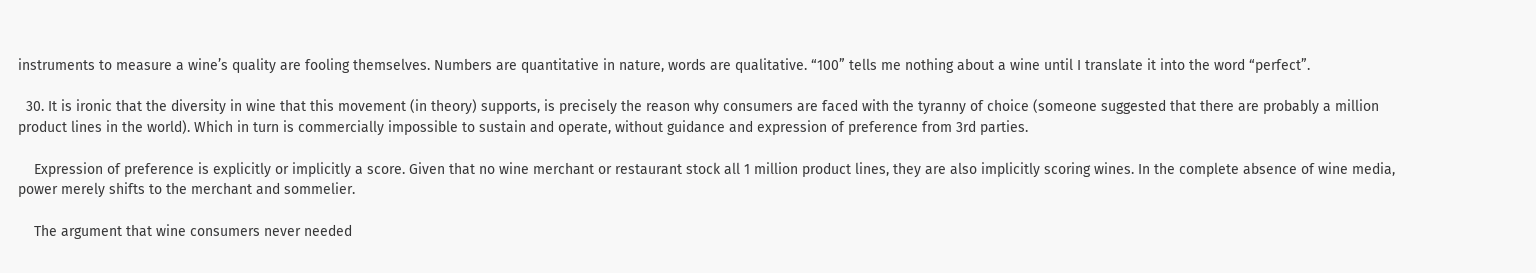instruments to measure a wine’s quality are fooling themselves. Numbers are quantitative in nature, words are qualitative. “100” tells me nothing about a wine until I translate it into the word “perfect”.

  30. It is ironic that the diversity in wine that this movement (in theory) supports, is precisely the reason why consumers are faced with the tyranny of choice (someone suggested that there are probably a million product lines in the world). Which in turn is commercially impossible to sustain and operate, without guidance and expression of preference from 3rd parties.

    Expression of preference is explicitly or implicitly a score. Given that no wine merchant or restaurant stock all 1 million product lines, they are also implicitly scoring wines. In the complete absence of wine media, power merely shifts to the merchant and sommelier.

    The argument that wine consumers never needed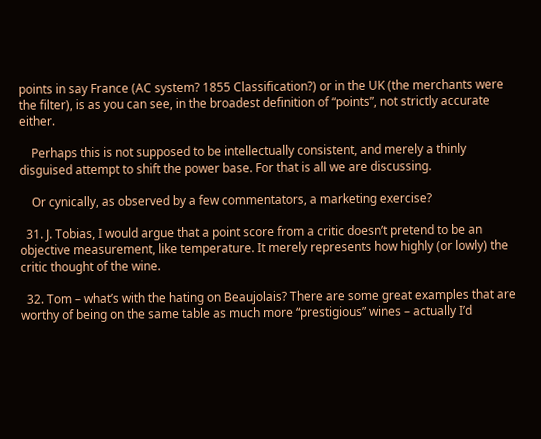points in say France (AC system? 1855 Classification?) or in the UK (the merchants were the filter), is as you can see, in the broadest definition of “points”, not strictly accurate either.

    Perhaps this is not supposed to be intellectually consistent, and merely a thinly disguised attempt to shift the power base. For that is all we are discussing.

    Or cynically, as observed by a few commentators, a marketing exercise?

  31. J. Tobias, I would argue that a point score from a critic doesn’t pretend to be an objective measurement, like temperature. It merely represents how highly (or lowly) the critic thought of the wine.

  32. Tom – what’s with the hating on Beaujolais? There are some great examples that are worthy of being on the same table as much more “prestigious” wines – actually I’d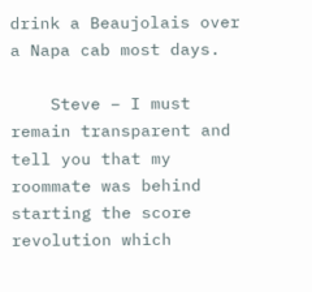drink a Beaujolais over a Napa cab most days.

    Steve – I must remain transparent and tell you that my roommate was behind starting the score revolution which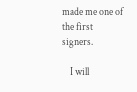made me one of the first signers.

    I will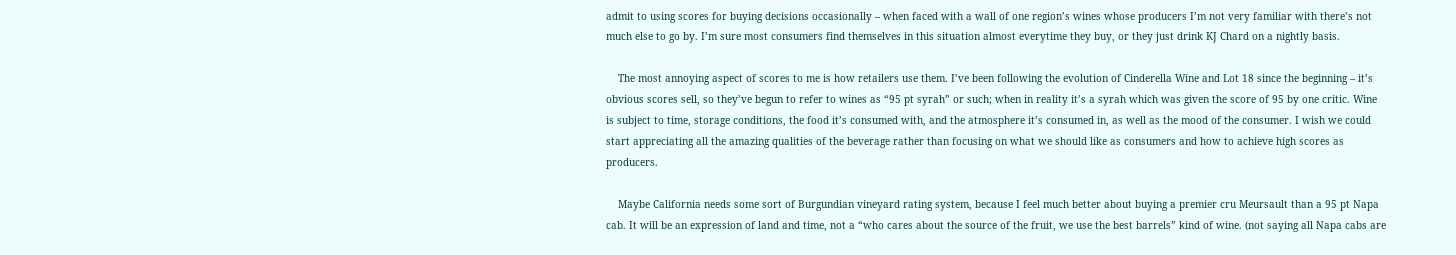admit to using scores for buying decisions occasionally – when faced with a wall of one region’s wines whose producers I’m not very familiar with there’s not much else to go by. I’m sure most consumers find themselves in this situation almost everytime they buy, or they just drink KJ Chard on a nightly basis.

    The most annoying aspect of scores to me is how retailers use them. I’ve been following the evolution of Cinderella Wine and Lot 18 since the beginning – it’s obvious scores sell, so they’ve begun to refer to wines as “95 pt syrah” or such; when in reality it’s a syrah which was given the score of 95 by one critic. Wine is subject to time, storage conditions, the food it’s consumed with, and the atmosphere it’s consumed in, as well as the mood of the consumer. I wish we could start appreciating all the amazing qualities of the beverage rather than focusing on what we should like as consumers and how to achieve high scores as producers.

    Maybe California needs some sort of Burgundian vineyard rating system, because I feel much better about buying a premier cru Meursault than a 95 pt Napa cab. It will be an expression of land and time, not a “who cares about the source of the fruit, we use the best barrels” kind of wine. (not saying all Napa cabs are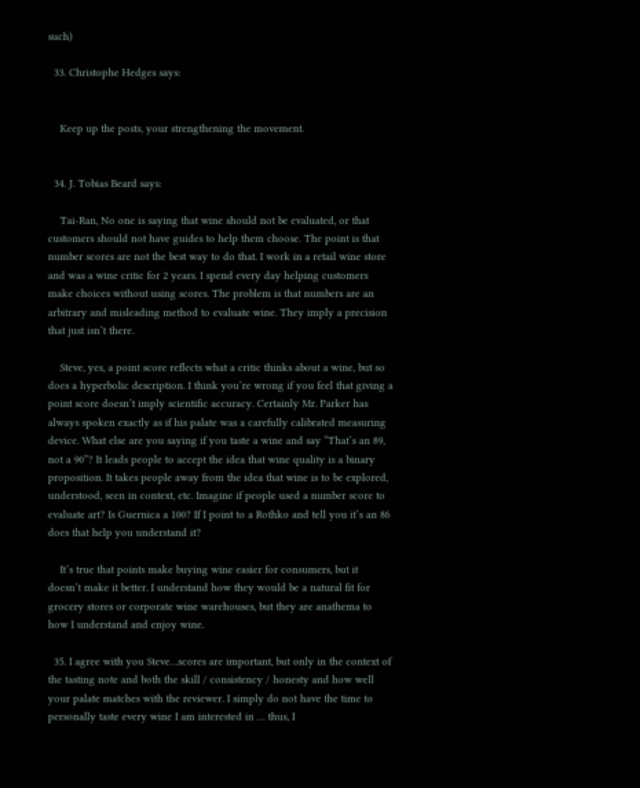such)

  33. Christophe Hedges says:


    Keep up the posts, your strengthening the movement.


  34. J. Tobias Beard says:

    Tai-Ran, No one is saying that wine should not be evaluated, or that customers should not have guides to help them choose. The point is that number scores are not the best way to do that. I work in a retail wine store and was a wine critic for 2 years. I spend every day helping customers make choices without using scores. The problem is that numbers are an arbitrary and misleading method to evaluate wine. They imply a precision that just isn’t there.

    Steve, yes, a point score reflects what a critic thinks about a wine, but so does a hyperbolic description. I think you’re wrong if you feel that giving a point score doesn’t imply scientific accuracy. Certainly Mr. Parker has always spoken exactly as if his palate was a carefully calibrated measuring device. What else are you saying if you taste a wine and say “That’s an 89, not a 90”? It leads people to accept the idea that wine quality is a binary proposition. It takes people away from the idea that wine is to be explored, understood, seen in context, etc. Imagine if people used a number score to evaluate art? Is Guernica a 100? If I point to a Rothko and tell you it’s an 86 does that help you understand it?

    It’s true that points make buying wine easier for consumers, but it doesn’t make it better. I understand how they would be a natural fit for grocery stores or corporate wine warehouses, but they are anathema to how I understand and enjoy wine.

  35. I agree with you Steve…scores are important, but only in the context of the tasting note and both the skill / consistency / honesty and how well your palate matches with the reviewer. I simply do not have the time to personally taste every wine I am interested in … thus, I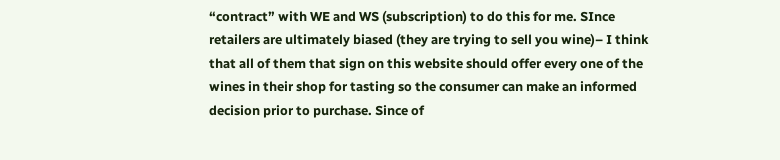“contract” with WE and WS (subscription) to do this for me. SInce retailers are ultimately biased (they are trying to sell you wine)– I think that all of them that sign on this website should offer every one of the wines in their shop for tasting so the consumer can make an informed decision prior to purchase. Since of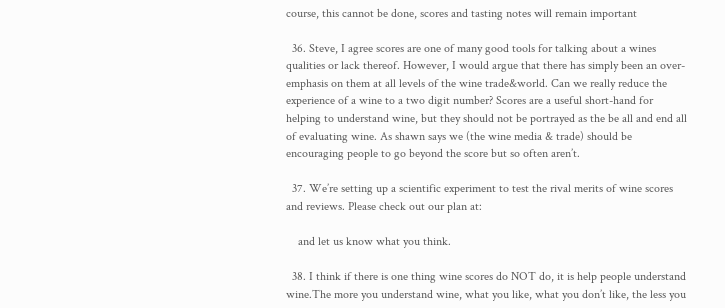course, this cannot be done, scores and tasting notes will remain important

  36. Steve, I agree scores are one of many good tools for talking about a wines qualities or lack thereof. However, I would argue that there has simply been an over-emphasis on them at all levels of the wine trade&world. Can we really reduce the experience of a wine to a two digit number? Scores are a useful short-hand for helping to understand wine, but they should not be portrayed as the be all and end all of evaluating wine. As shawn says we (the wine media & trade) should be encouraging people to go beyond the score but so often aren’t.

  37. We’re setting up a scientific experiment to test the rival merits of wine scores and reviews. Please check out our plan at:

    and let us know what you think.

  38. I think if there is one thing wine scores do NOT do, it is help people understand wine.The more you understand wine, what you like, what you don’t like, the less you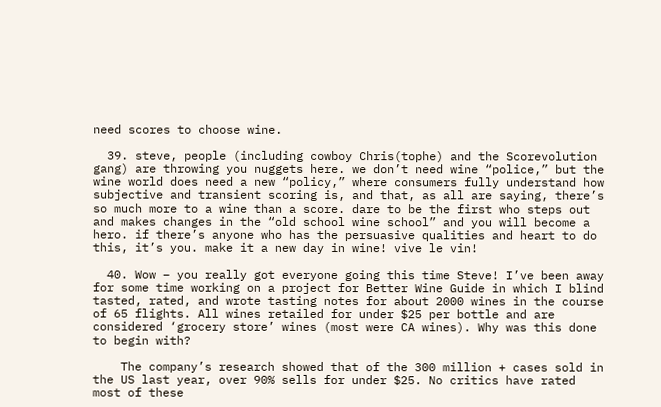need scores to choose wine.

  39. steve, people (including cowboy Chris(tophe) and the Scorevolution gang) are throwing you nuggets here. we don’t need wine “police,” but the wine world does need a new “policy,” where consumers fully understand how subjective and transient scoring is, and that, as all are saying, there’s so much more to a wine than a score. dare to be the first who steps out and makes changes in the “old school wine school” and you will become a hero. if there’s anyone who has the persuasive qualities and heart to do this, it’s you. make it a new day in wine! vive le vin!

  40. Wow – you really got everyone going this time Steve! I’ve been away for some time working on a project for Better Wine Guide in which I blind tasted, rated, and wrote tasting notes for about 2000 wines in the course of 65 flights. All wines retailed for under $25 per bottle and are considered ‘grocery store’ wines (most were CA wines). Why was this done to begin with?

    The company’s research showed that of the 300 million + cases sold in the US last year, over 90% sells for under $25. No critics have rated most of these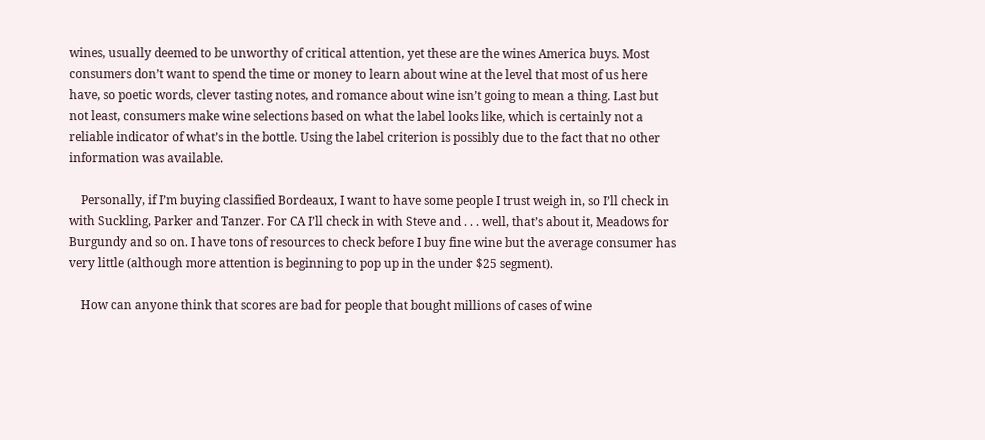wines, usually deemed to be unworthy of critical attention, yet these are the wines America buys. Most consumers don’t want to spend the time or money to learn about wine at the level that most of us here have, so poetic words, clever tasting notes, and romance about wine isn’t going to mean a thing. Last but not least, consumers make wine selections based on what the label looks like, which is certainly not a reliable indicator of what’s in the bottle. Using the label criterion is possibly due to the fact that no other information was available.

    Personally, if I’m buying classified Bordeaux, I want to have some people I trust weigh in, so I’ll check in with Suckling, Parker and Tanzer. For CA I’ll check in with Steve and . . . well, that’s about it, Meadows for Burgundy and so on. I have tons of resources to check before I buy fine wine but the average consumer has very little (although more attention is beginning to pop up in the under $25 segment).

    How can anyone think that scores are bad for people that bought millions of cases of wine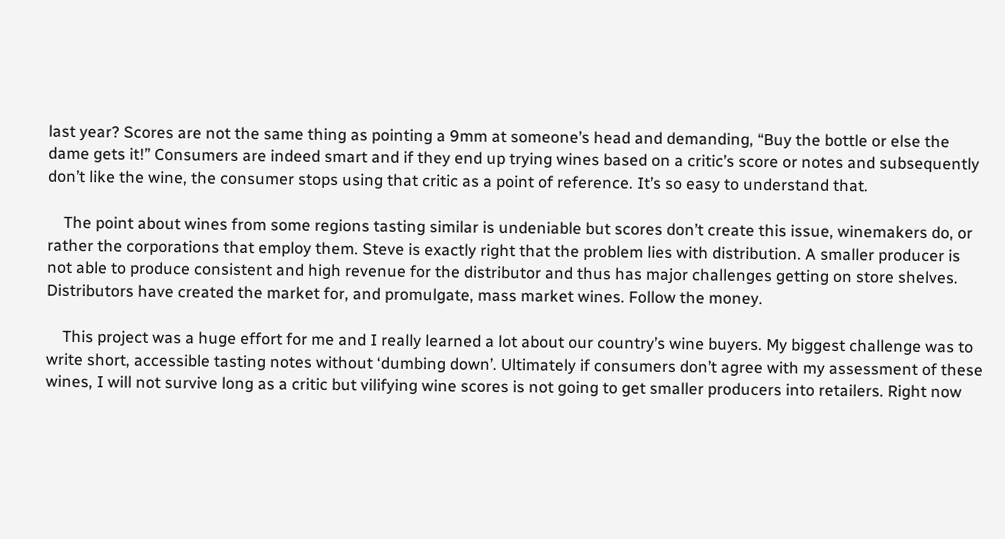last year? Scores are not the same thing as pointing a 9mm at someone’s head and demanding, “Buy the bottle or else the dame gets it!” Consumers are indeed smart and if they end up trying wines based on a critic’s score or notes and subsequently don’t like the wine, the consumer stops using that critic as a point of reference. It’s so easy to understand that.

    The point about wines from some regions tasting similar is undeniable but scores don’t create this issue, winemakers do, or rather the corporations that employ them. Steve is exactly right that the problem lies with distribution. A smaller producer is not able to produce consistent and high revenue for the distributor and thus has major challenges getting on store shelves. Distributors have created the market for, and promulgate, mass market wines. Follow the money.

    This project was a huge effort for me and I really learned a lot about our country’s wine buyers. My biggest challenge was to write short, accessible tasting notes without ‘dumbing down’. Ultimately if consumers don’t agree with my assessment of these wines, I will not survive long as a critic but vilifying wine scores is not going to get smaller producers into retailers. Right now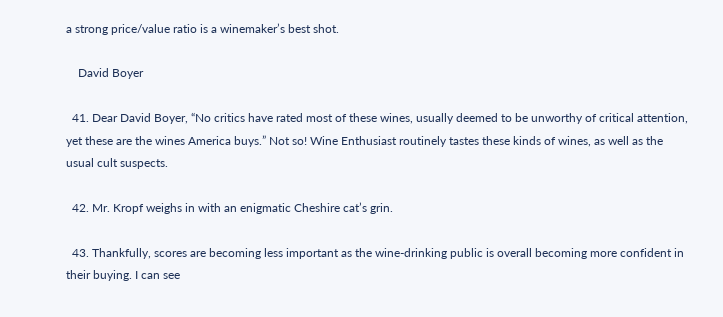a strong price/value ratio is a winemaker’s best shot.

    David Boyer

  41. Dear David Boyer, “No critics have rated most of these wines, usually deemed to be unworthy of critical attention, yet these are the wines America buys.” Not so! Wine Enthusiast routinely tastes these kinds of wines, as well as the usual cult suspects.

  42. Mr. Kropf weighs in with an enigmatic Cheshire cat’s grin.

  43. Thankfully, scores are becoming less important as the wine-drinking public is overall becoming more confident in their buying. I can see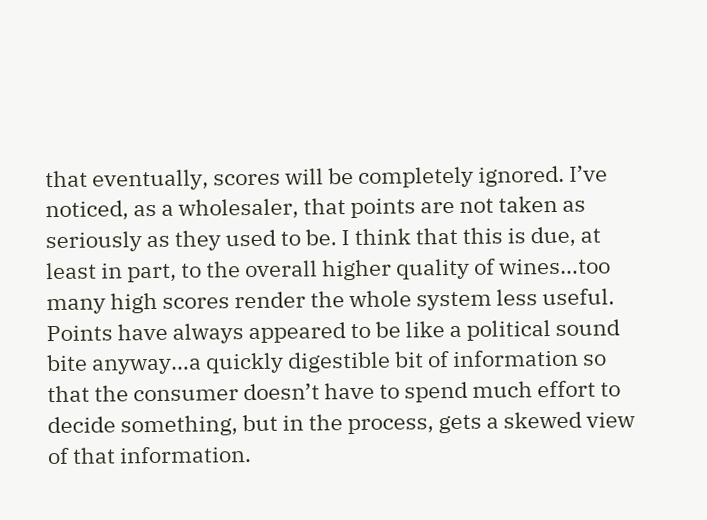that eventually, scores will be completely ignored. I’ve noticed, as a wholesaler, that points are not taken as seriously as they used to be. I think that this is due, at least in part, to the overall higher quality of wines…too many high scores render the whole system less useful. Points have always appeared to be like a political sound bite anyway…a quickly digestible bit of information so that the consumer doesn’t have to spend much effort to decide something, but in the process, gets a skewed view of that information.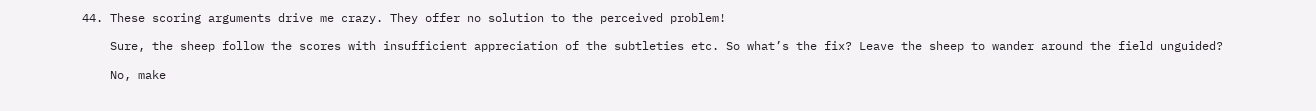44. These scoring arguments drive me crazy. They offer no solution to the perceived problem!

    Sure, the sheep follow the scores with insufficient appreciation of the subtleties etc. So what’s the fix? Leave the sheep to wander around the field unguided?

    No, make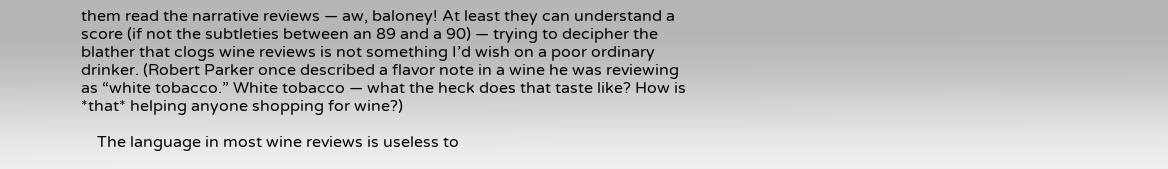them read the narrative reviews — aw, baloney! At least they can understand a score (if not the subtleties between an 89 and a 90) — trying to decipher the blather that clogs wine reviews is not something I’d wish on a poor ordinary drinker. (Robert Parker once described a flavor note in a wine he was reviewing as “white tobacco.” White tobacco — what the heck does that taste like? How is *that* helping anyone shopping for wine?)

    The language in most wine reviews is useless to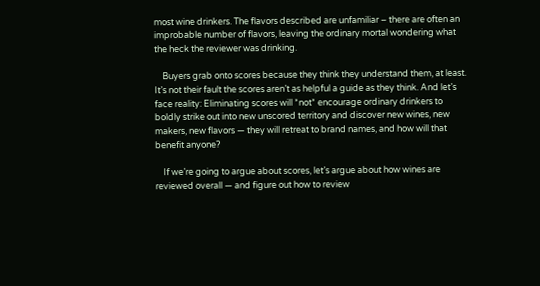most wine drinkers. The flavors described are unfamiliar – there are often an improbable number of flavors, leaving the ordinary mortal wondering what the heck the reviewer was drinking.

    Buyers grab onto scores because they think they understand them, at least. It’s not their fault the scores aren’t as helpful a guide as they think. And let’s face reality: Eliminating scores will *not* encourage ordinary drinkers to boldly strike out into new unscored territory and discover new wines, new makers, new flavors — they will retreat to brand names, and how will that benefit anyone?

    If we’re going to argue about scores, let’s argue about how wines are reviewed overall — and figure out how to review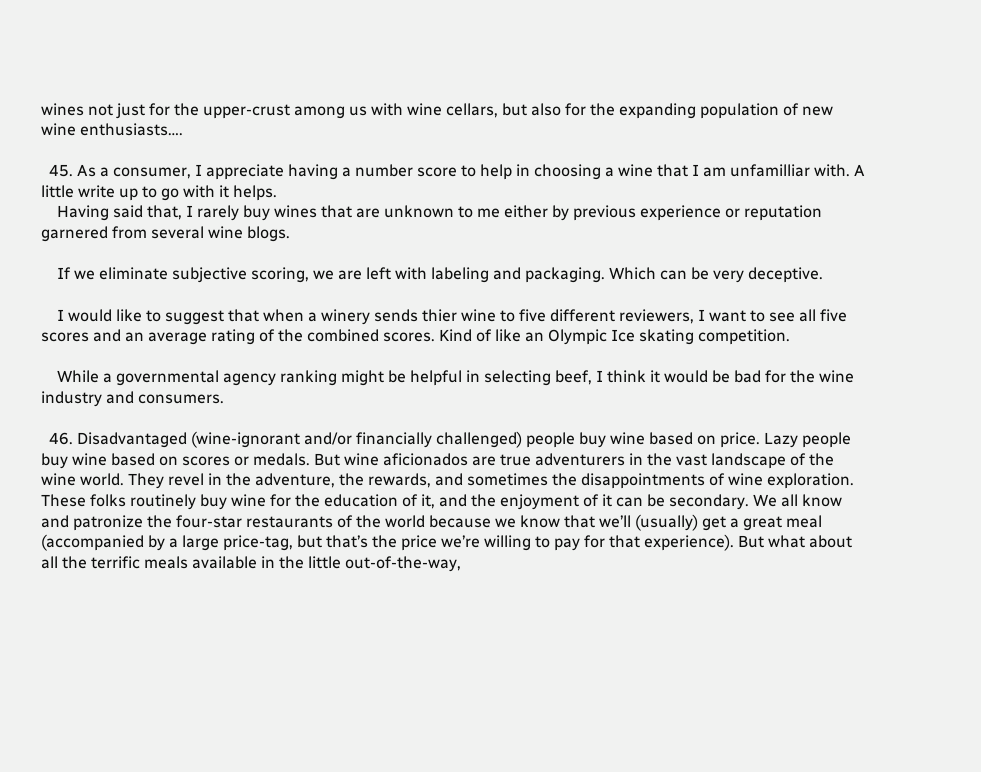wines not just for the upper-crust among us with wine cellars, but also for the expanding population of new wine enthusiasts….

  45. As a consumer, I appreciate having a number score to help in choosing a wine that I am unfamilliar with. A little write up to go with it helps.
    Having said that, I rarely buy wines that are unknown to me either by previous experience or reputation garnered from several wine blogs.

    If we eliminate subjective scoring, we are left with labeling and packaging. Which can be very deceptive.

    I would like to suggest that when a winery sends thier wine to five different reviewers, I want to see all five scores and an average rating of the combined scores. Kind of like an Olympic Ice skating competition.

    While a governmental agency ranking might be helpful in selecting beef, I think it would be bad for the wine industry and consumers.

  46. Disadvantaged (wine-ignorant and/or financially challenged) people buy wine based on price. Lazy people buy wine based on scores or medals. But wine aficionados are true adventurers in the vast landscape of the wine world. They revel in the adventure, the rewards, and sometimes the disappointments of wine exploration. These folks routinely buy wine for the education of it, and the enjoyment of it can be secondary. We all know and patronize the four-star restaurants of the world because we know that we’ll (usually) get a great meal (accompanied by a large price-tag, but that’s the price we’re willing to pay for that experience). But what about all the terrific meals available in the little out-of-the-way,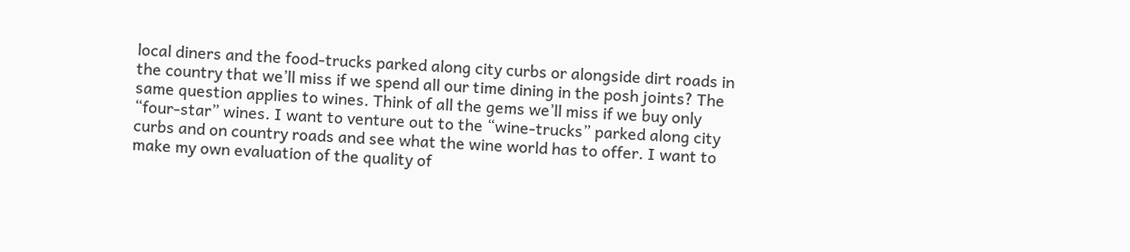local diners and the food-trucks parked along city curbs or alongside dirt roads in the country that we’ll miss if we spend all our time dining in the posh joints? The same question applies to wines. Think of all the gems we’ll miss if we buy only “four-star” wines. I want to venture out to the “wine-trucks” parked along city curbs and on country roads and see what the wine world has to offer. I want to make my own evaluation of the quality of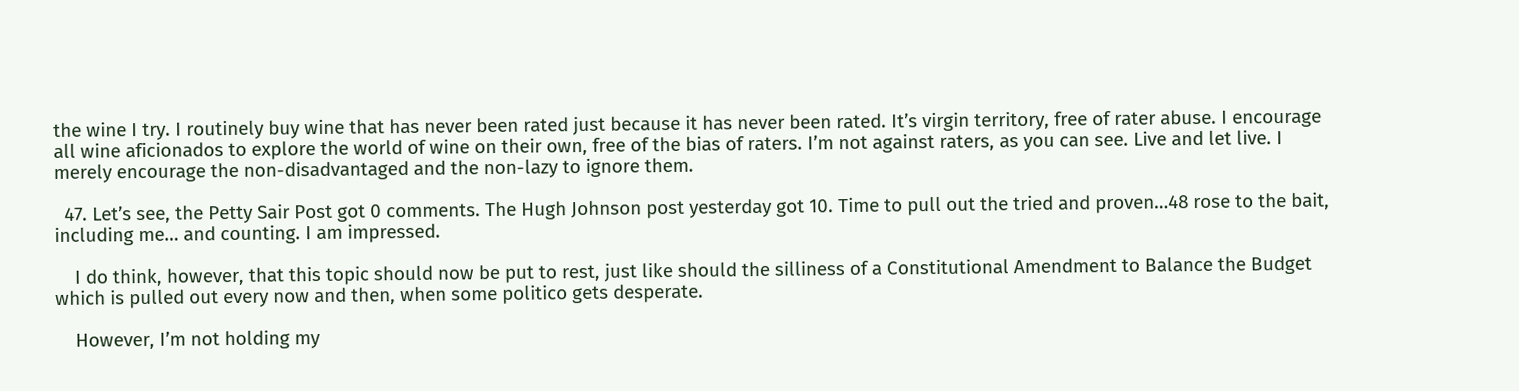the wine I try. I routinely buy wine that has never been rated just because it has never been rated. It’s virgin territory, free of rater abuse. I encourage all wine aficionados to explore the world of wine on their own, free of the bias of raters. I’m not against raters, as you can see. Live and let live. I merely encourage the non-disadvantaged and the non-lazy to ignore them.

  47. Let’s see, the Petty Sair Post got 0 comments. The Hugh Johnson post yesterday got 10. Time to pull out the tried and proven…48 rose to the bait, including me… and counting. I am impressed.

    I do think, however, that this topic should now be put to rest, just like should the silliness of a Constitutional Amendment to Balance the Budget which is pulled out every now and then, when some politico gets desperate.

    However, I’m not holding my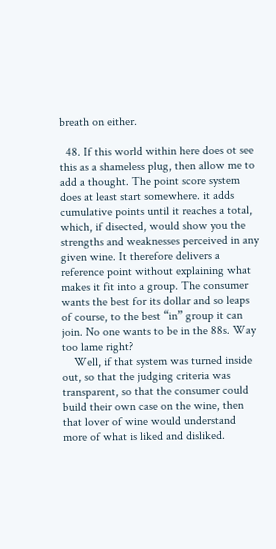breath on either.

  48. If this world within here does ot see this as a shameless plug, then allow me to add a thought. The point score system does at least start somewhere. it adds cumulative points until it reaches a total, which, if disected, would show you the strengths and weaknesses perceived in any given wine. It therefore delivers a reference point without explaining what makes it fit into a group. The consumer wants the best for its dollar and so leaps of course, to the best “in” group it can join. No one wants to be in the 88s. Way too lame right?
    Well, if that system was turned inside out, so that the judging criteria was transparent, so that the consumer could build their own case on the wine, then that lover of wine would understand more of what is liked and disliked.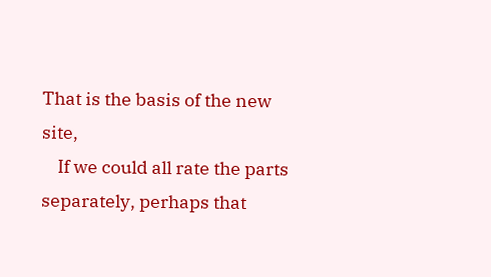That is the basis of the new site,
    If we could all rate the parts separately, perhaps that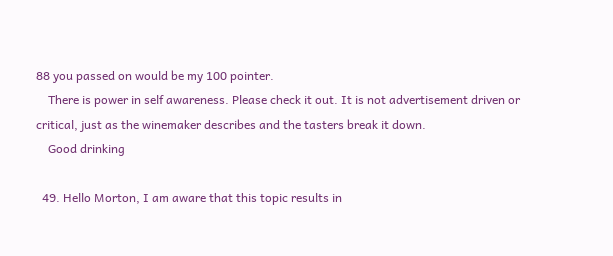88 you passed on would be my 100 pointer.
    There is power in self awareness. Please check it out. It is not advertisement driven or critical, just as the winemaker describes and the tasters break it down.
    Good drinking

  49. Hello Morton, I am aware that this topic results in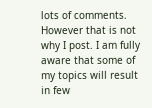lots of comments. However that is not why I post. I am fully aware that some of my topics will result in few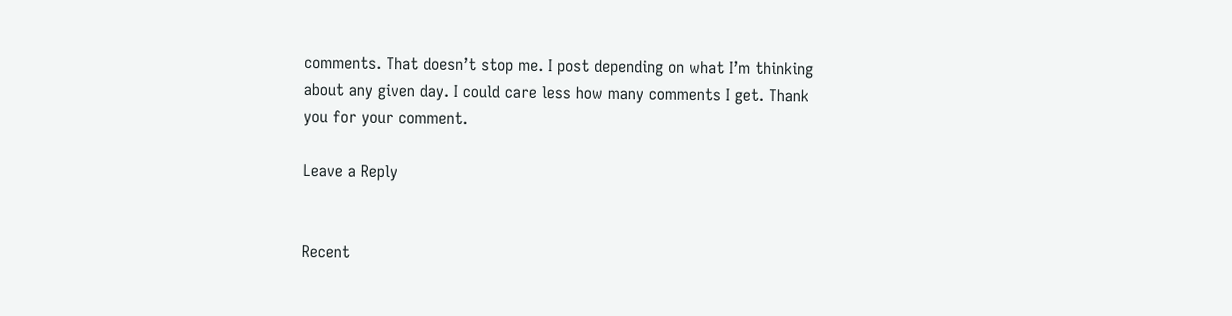comments. That doesn’t stop me. I post depending on what I’m thinking about any given day. I could care less how many comments I get. Thank you for your comment.

Leave a Reply


Recent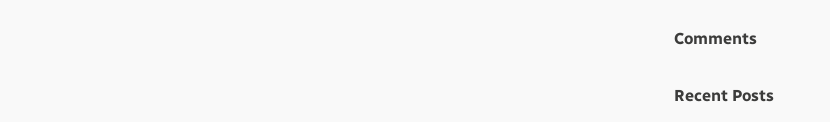Comments

Recent Posts